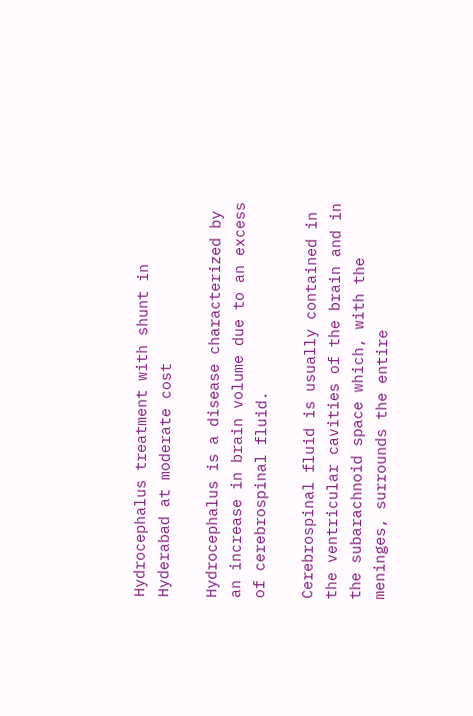Hydrocephalus treatment with shunt in Hyderabad at moderate cost

Hydrocephalus is a disease characterized by an increase in brain volume due to an excess of cerebrospinal fluid.

Cerebrospinal fluid is usually contained in the ventricular cavities of the brain and in the subarachnoid space which, with the meninges, surrounds the entire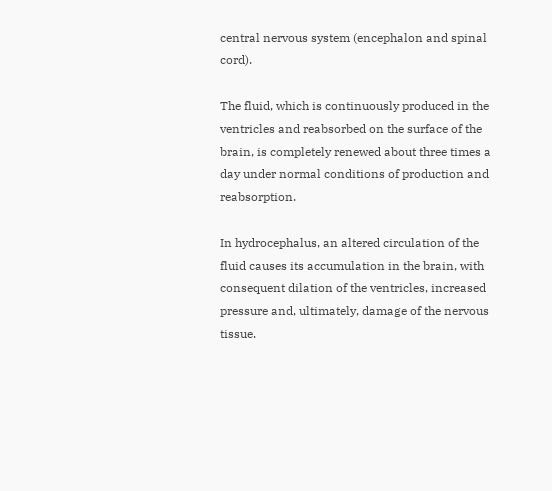central nervous system (encephalon and spinal cord).

The fluid, which is continuously produced in the ventricles and reabsorbed on the surface of the brain, is completely renewed about three times a day under normal conditions of production and reabsorption.

In hydrocephalus, an altered circulation of the fluid causes its accumulation in the brain, with consequent dilation of the ventricles, increased pressure and, ultimately, damage of the nervous tissue.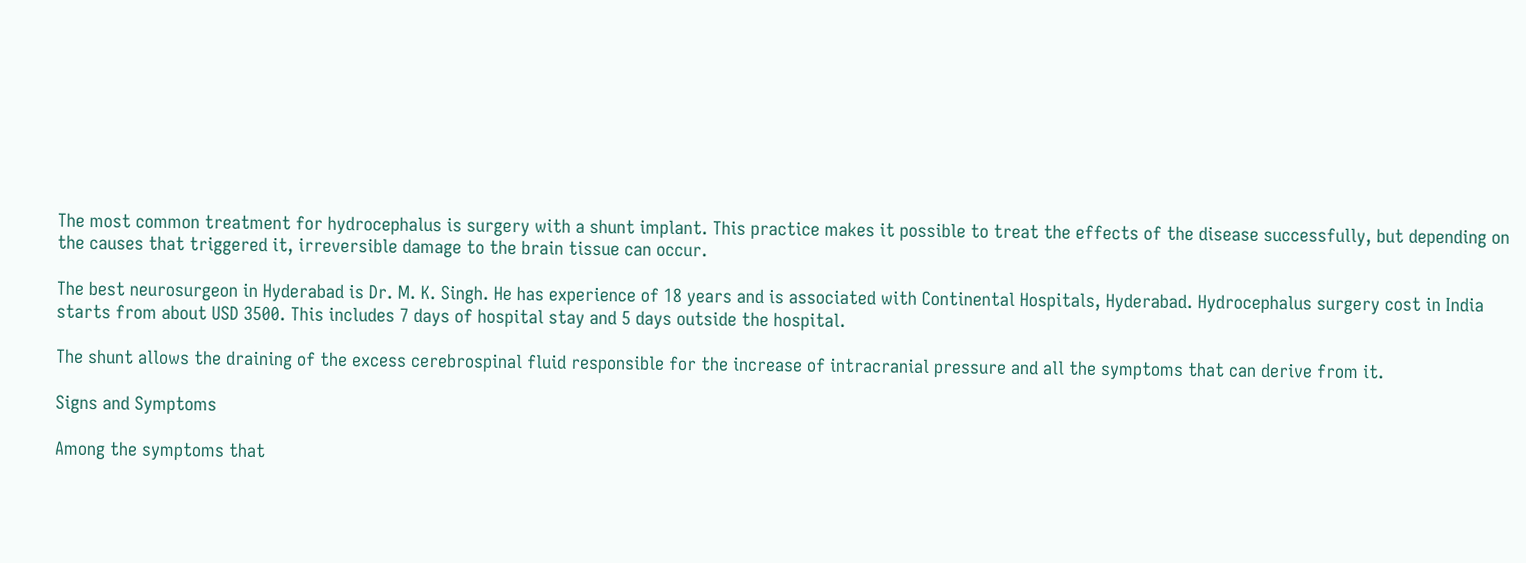The most common treatment for hydrocephalus is surgery with a shunt implant. This practice makes it possible to treat the effects of the disease successfully, but depending on the causes that triggered it, irreversible damage to the brain tissue can occur.

The best neurosurgeon in Hyderabad is Dr. M. K. Singh. He has experience of 18 years and is associated with Continental Hospitals, Hyderabad. Hydrocephalus surgery cost in India starts from about USD 3500. This includes 7 days of hospital stay and 5 days outside the hospital.

The shunt allows the draining of the excess cerebrospinal fluid responsible for the increase of intracranial pressure and all the symptoms that can derive from it.

Signs and Symptoms

Among the symptoms that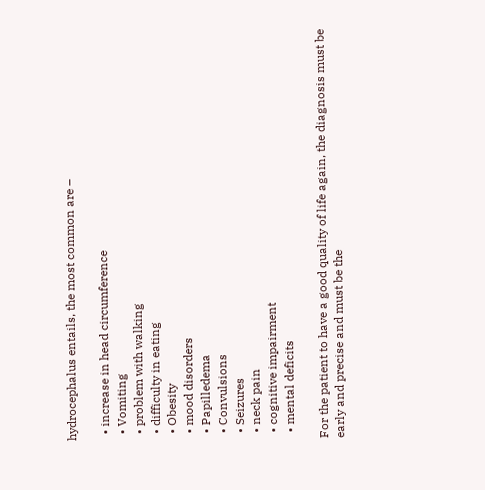hydrocephalus entails, the most common are –

  • increase in head circumference
  • Vomiting
  • problem with walking
  • difficulty in eating
  • Obesity
  • mood disorders
  • Papilledema
  • Convulsions
  • Seizures
  • neck pain
  • cognitive impairment
  • mental deficits

For the patient to have a good quality of life again, the diagnosis must be early and precise and must be the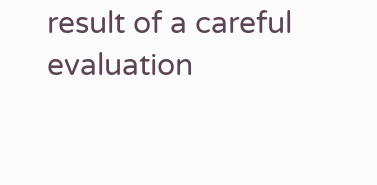result of a careful evaluation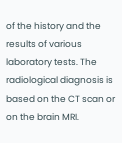of the history and the results of various laboratory tests. The radiological diagnosis is based on the CT scan or on the brain MRI.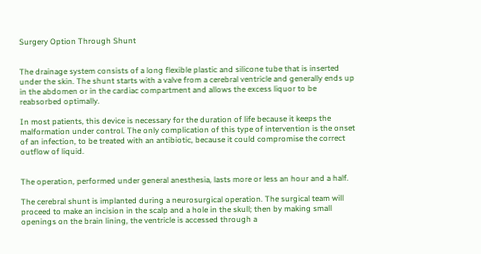Surgery Option Through Shunt


The drainage system consists of a long flexible plastic and silicone tube that is inserted under the skin. The shunt starts with a valve from a cerebral ventricle and generally ends up in the abdomen or in the cardiac compartment and allows the excess liquor to be reabsorbed optimally.

In most patients, this device is necessary for the duration of life because it keeps the malformation under control. The only complication of this type of intervention is the onset of an infection, to be treated with an antibiotic, because it could compromise the correct outflow of liquid.


The operation, performed under general anesthesia, lasts more or less an hour and a half.

The cerebral shunt is implanted during a neurosurgical operation. The surgical team will proceed to make an incision in the scalp and a hole in the skull; then by making small openings on the brain lining, the ventricle is accessed through a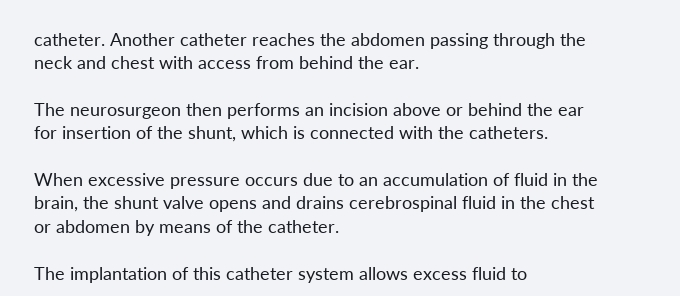catheter. Another catheter reaches the abdomen passing through the neck and chest with access from behind the ear.

The neurosurgeon then performs an incision above or behind the ear for insertion of the shunt, which is connected with the catheters.

When excessive pressure occurs due to an accumulation of fluid in the brain, the shunt valve opens and drains cerebrospinal fluid in the chest or abdomen by means of the catheter.

The implantation of this catheter system allows excess fluid to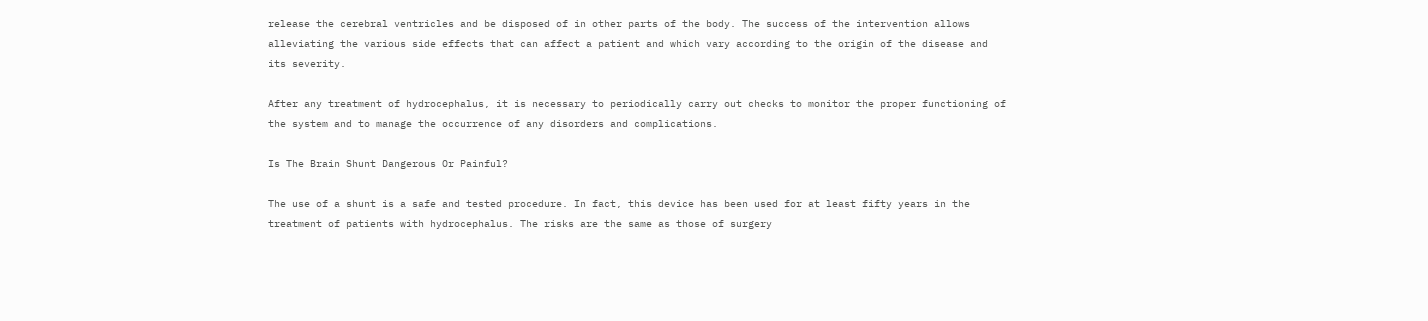release the cerebral ventricles and be disposed of in other parts of the body. The success of the intervention allows alleviating the various side effects that can affect a patient and which vary according to the origin of the disease and its severity.

After any treatment of hydrocephalus, it is necessary to periodically carry out checks to monitor the proper functioning of the system and to manage the occurrence of any disorders and complications.

Is The Brain Shunt Dangerous Or Painful?

The use of a shunt is a safe and tested procedure. In fact, this device has been used for at least fifty years in the treatment of patients with hydrocephalus. The risks are the same as those of surgery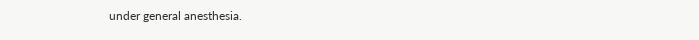under general anesthesia.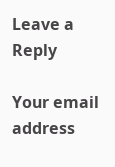Leave a Reply

Your email address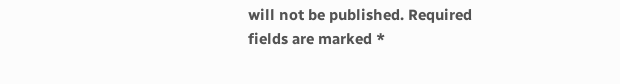will not be published. Required fields are marked *